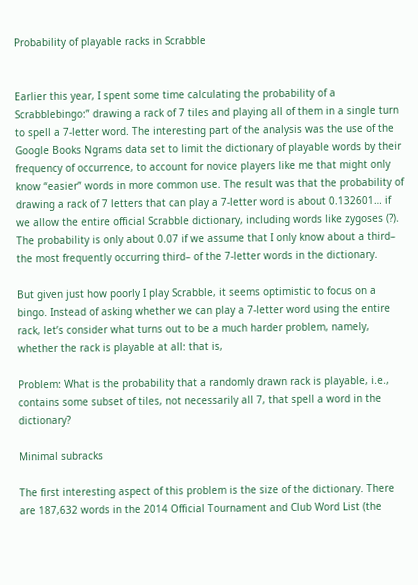Probability of playable racks in Scrabble


Earlier this year, I spent some time calculating the probability of a Scrabblebingo:” drawing a rack of 7 tiles and playing all of them in a single turn to spell a 7-letter word. The interesting part of the analysis was the use of the Google Books Ngrams data set to limit the dictionary of playable words by their frequency of occurrence, to account for novice players like me that might only know “easier” words in more common use. The result was that the probability of drawing a rack of 7 letters that can play a 7-letter word is about 0.132601… if we allow the entire official Scrabble dictionary, including words like zygoses (?). The probability is only about 0.07 if we assume that I only know about a third– the most frequently occurring third– of the 7-letter words in the dictionary.

But given just how poorly I play Scrabble, it seems optimistic to focus on a bingo. Instead of asking whether we can play a 7-letter word using the entire rack, let’s consider what turns out to be a much harder problem, namely, whether the rack is playable at all: that is,

Problem: What is the probability that a randomly drawn rack is playable, i.e., contains some subset of tiles, not necessarily all 7, that spell a word in the dictionary?

Minimal subracks

The first interesting aspect of this problem is the size of the dictionary. There are 187,632 words in the 2014 Official Tournament and Club Word List (the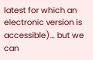latest for which an electronic version is accessible)… but we can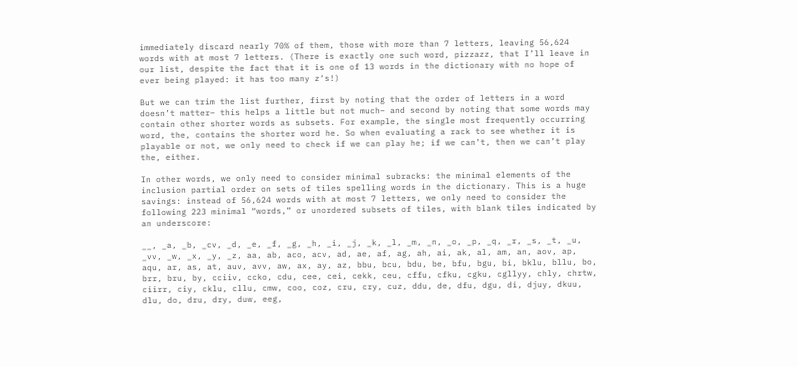immediately discard nearly 70% of them, those with more than 7 letters, leaving 56,624 words with at most 7 letters. (There is exactly one such word, pizzazz, that I’ll leave in our list, despite the fact that it is one of 13 words in the dictionary with no hope of ever being played: it has too many z‘s!)

But we can trim the list further, first by noting that the order of letters in a word doesn’t matter– this helps a little but not much– and second by noting that some words may contain other shorter words as subsets. For example, the single most frequently occurring word, the, contains the shorter word he. So when evaluating a rack to see whether it is playable or not, we only need to check if we can play he; if we can’t, then we can’t play the, either.

In other words, we only need to consider minimal subracks: the minimal elements of the inclusion partial order on sets of tiles spelling words in the dictionary. This is a huge savings: instead of 56,624 words with at most 7 letters, we only need to consider the following 223 minimal “words,” or unordered subsets of tiles, with blank tiles indicated by an underscore:

__, _a, _b, _cv, _d, _e, _f, _g, _h, _i, _j, _k, _l, _m, _n, _o, _p, _q, _r, _s, _t, _u, _vv, _w, _x, _y, _z, aa, ab, aco, acv, ad, ae, af, ag, ah, ai, ak, al, am, an, aov, ap, aqu, ar, as, at, auv, avv, aw, ax, ay, az, bbu, bcu, bdu, be, bfu, bgu, bi, bklu, bllu, bo, brr, bru, by, cciiv, ccko, cdu, cee, cei, cekk, ceu, cffu, cfku, cgku, cgllyy, chly, chrtw, ciirr, ciy, cklu, cllu, cmw, coo, coz, cru, cry, cuz, ddu, de, dfu, dgu, di, djuy, dkuu, dlu, do, dru, dry, duw, eeg,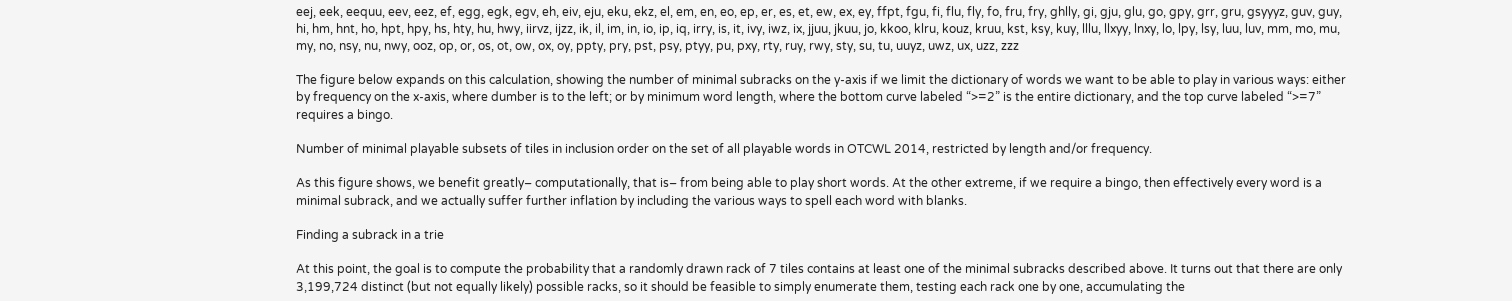eej, eek, eequu, eev, eez, ef, egg, egk, egv, eh, eiv, eju, eku, ekz, el, em, en, eo, ep, er, es, et, ew, ex, ey, ffpt, fgu, fi, flu, fly, fo, fru, fry, ghlly, gi, gju, glu, go, gpy, grr, gru, gsyyyz, guv, guy, hi, hm, hnt, ho, hpt, hpy, hs, hty, hu, hwy, iirvz, ijzz, ik, il, im, in, io, ip, iq, irry, is, it, ivy, iwz, ix, jjuu, jkuu, jo, kkoo, klru, kouz, kruu, kst, ksy, kuy, lllu, llxyy, lnxy, lo, lpy, lsy, luu, luv, mm, mo, mu, my, no, nsy, nu, nwy, ooz, op, or, os, ot, ow, ox, oy, ppty, pry, pst, psy, ptyy, pu, pxy, rty, ruy, rwy, sty, su, tu, uuyz, uwz, ux, uzz, zzz

The figure below expands on this calculation, showing the number of minimal subracks on the y-axis if we limit the dictionary of words we want to be able to play in various ways: either by frequency on the x-axis, where dumber is to the left; or by minimum word length, where the bottom curve labeled “>=2” is the entire dictionary, and the top curve labeled “>=7” requires a bingo.

Number of minimal playable subsets of tiles in inclusion order on the set of all playable words in OTCWL 2014, restricted by length and/or frequency.

As this figure shows, we benefit greatly– computationally, that is– from being able to play short words. At the other extreme, if we require a bingo, then effectively every word is a minimal subrack, and we actually suffer further inflation by including the various ways to spell each word with blanks.

Finding a subrack in a trie

At this point, the goal is to compute the probability that a randomly drawn rack of 7 tiles contains at least one of the minimal subracks described above. It turns out that there are only 3,199,724 distinct (but not equally likely) possible racks, so it should be feasible to simply enumerate them, testing each rack one by one, accumulating the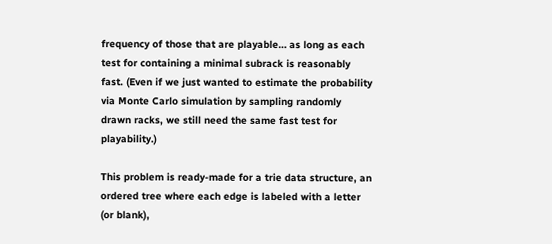frequency of those that are playable… as long as each test for containing a minimal subrack is reasonably fast. (Even if we just wanted to estimate the probability via Monte Carlo simulation by sampling randomly drawn racks, we still need the same fast test for playability.)

This problem is ready-made for a trie data structure, an ordered tree where each edge is labeled with a letter (or blank),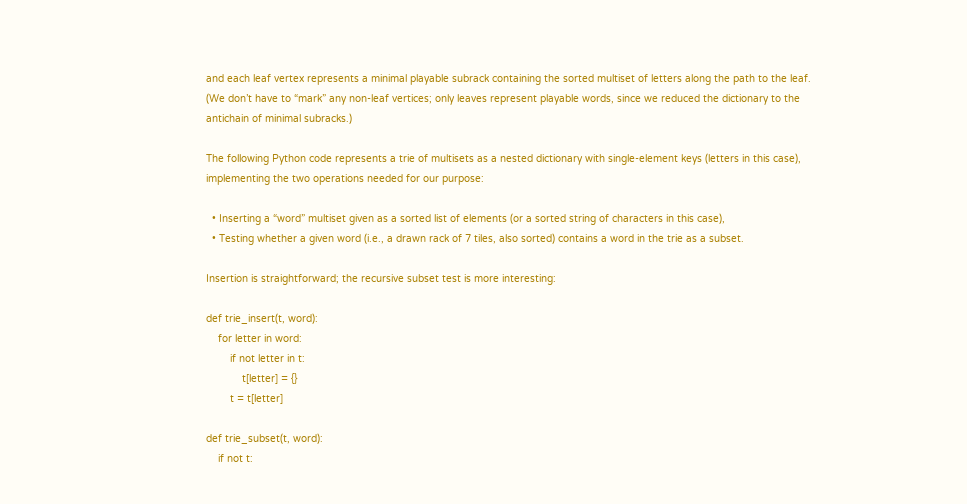and each leaf vertex represents a minimal playable subrack containing the sorted multiset of letters along the path to the leaf. (We don’t have to “mark” any non-leaf vertices; only leaves represent playable words, since we reduced the dictionary to the antichain of minimal subracks.)

The following Python code represents a trie of multisets as a nested dictionary with single-element keys (letters in this case), implementing the two operations needed for our purpose:

  • Inserting a “word” multiset given as a sorted list of elements (or a sorted string of characters in this case),
  • Testing whether a given word (i.e., a drawn rack of 7 tiles, also sorted) contains a word in the trie as a subset.

Insertion is straightforward; the recursive subset test is more interesting:

def trie_insert(t, word):
    for letter in word:
        if not letter in t:
            t[letter] = {}
        t = t[letter]

def trie_subset(t, word):
    if not t: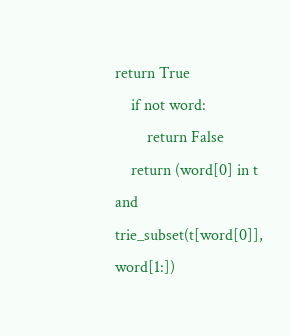return True
    if not word:
        return False
    return (word[0] in t and trie_subset(t[word[0]], word[1:])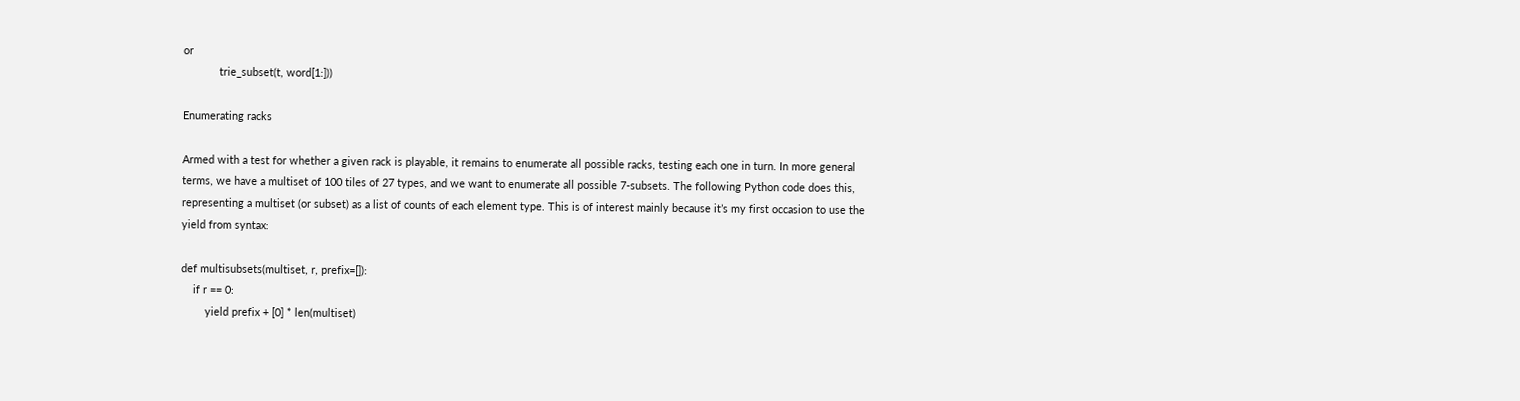or
            trie_subset(t, word[1:]))

Enumerating racks

Armed with a test for whether a given rack is playable, it remains to enumerate all possible racks, testing each one in turn. In more general terms, we have a multiset of 100 tiles of 27 types, and we want to enumerate all possible 7-subsets. The following Python code does this, representing a multiset (or subset) as a list of counts of each element type. This is of interest mainly because it’s my first occasion to use the yield from syntax:

def multisubsets(multiset, r, prefix=[]):
    if r == 0:
        yield prefix + [0] * len(multiset)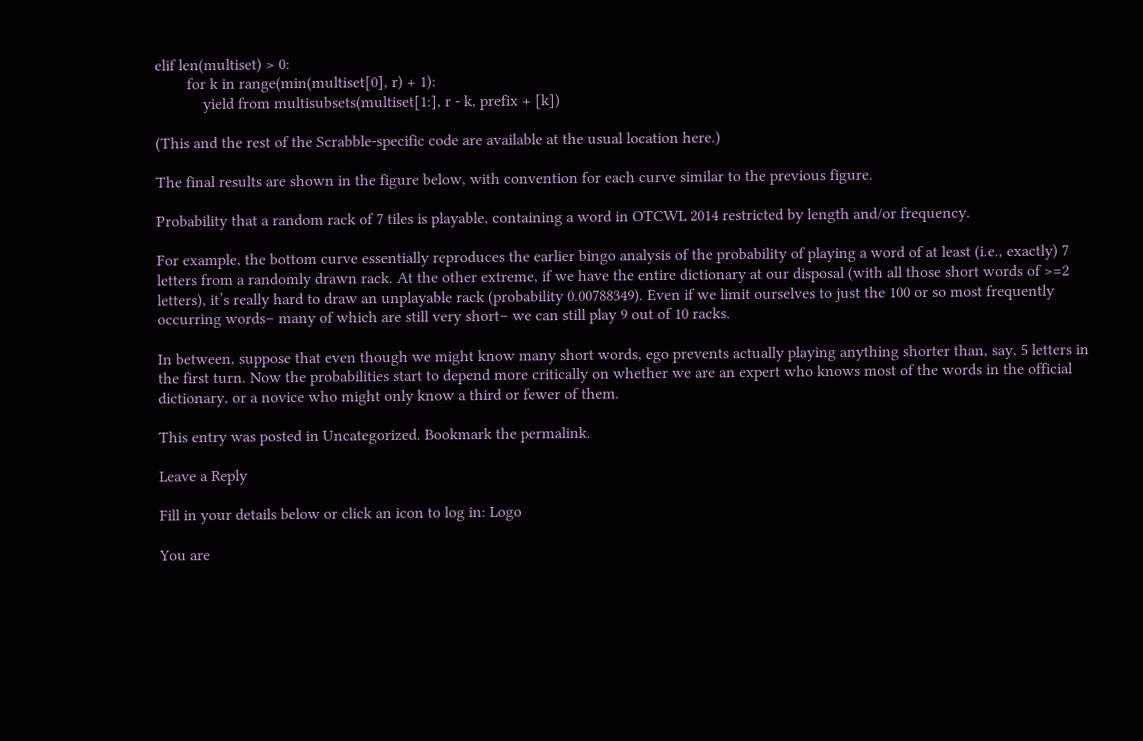elif len(multiset) > 0:
        for k in range(min(multiset[0], r) + 1):
            yield from multisubsets(multiset[1:], r - k, prefix + [k])

(This and the rest of the Scrabble-specific code are available at the usual location here.)

The final results are shown in the figure below, with convention for each curve similar to the previous figure.

Probability that a random rack of 7 tiles is playable, containing a word in OTCWL 2014 restricted by length and/or frequency.

For example, the bottom curve essentially reproduces the earlier bingo analysis of the probability of playing a word of at least (i.e., exactly) 7 letters from a randomly drawn rack. At the other extreme, if we have the entire dictionary at our disposal (with all those short words of >=2 letters), it’s really hard to draw an unplayable rack (probability 0.00788349). Even if we limit ourselves to just the 100 or so most frequently occurring words– many of which are still very short– we can still play 9 out of 10 racks.

In between, suppose that even though we might know many short words, ego prevents actually playing anything shorter than, say, 5 letters in the first turn. Now the probabilities start to depend more critically on whether we are an expert who knows most of the words in the official dictionary, or a novice who might only know a third or fewer of them.

This entry was posted in Uncategorized. Bookmark the permalink.

Leave a Reply

Fill in your details below or click an icon to log in: Logo

You are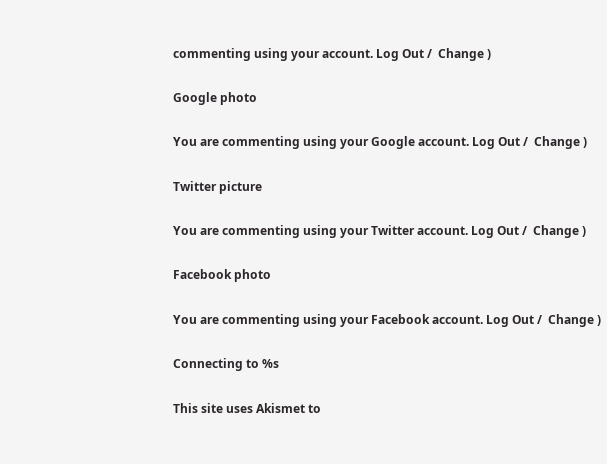commenting using your account. Log Out /  Change )

Google photo

You are commenting using your Google account. Log Out /  Change )

Twitter picture

You are commenting using your Twitter account. Log Out /  Change )

Facebook photo

You are commenting using your Facebook account. Log Out /  Change )

Connecting to %s

This site uses Akismet to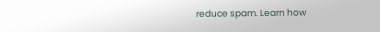reduce spam. Learn how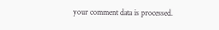your comment data is processed.